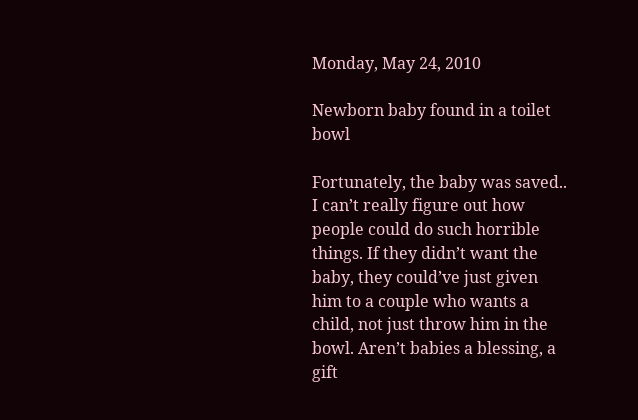Monday, May 24, 2010

Newborn baby found in a toilet bowl

Fortunately, the baby was saved..
I can’t really figure out how people could do such horrible things. If they didn’t want the baby, they could’ve just given him to a couple who wants a child, not just throw him in the bowl. Aren’t babies a blessing, a gift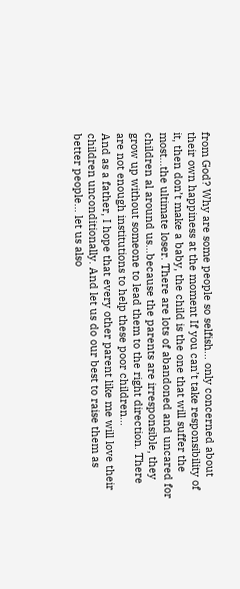from God? Why are some people so selfish… only concerned about their own happiness at the moment If you can’t take responsibility of it, then don’t make a baby, the child is the one that will suffer the most…the ultimate loser. There are lots of abandoned and uncared for children al around us…because the parents are irresponsible, they grow up without someone to lead them to the right direction. There are not enough institutions to help these poor children…
And as a father, I hope that every other parent like me will love their children unconditionally. And let us do our best to raise them as better people… let us also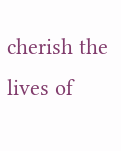cherish the lives of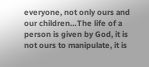everyone, not only ours and our children…The life of a person is given by God, it is not ours to manipulate, it is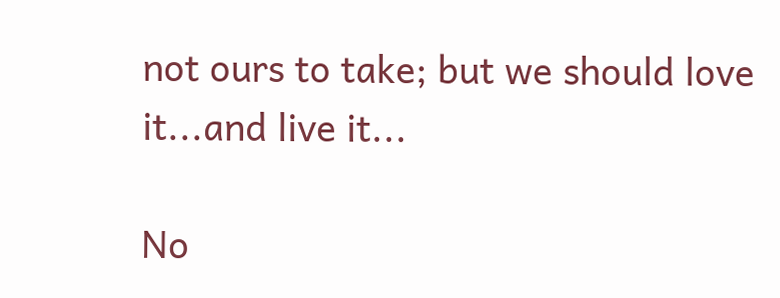not ours to take; but we should love it...and live it...

No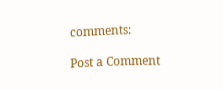comments:

Post a Comment